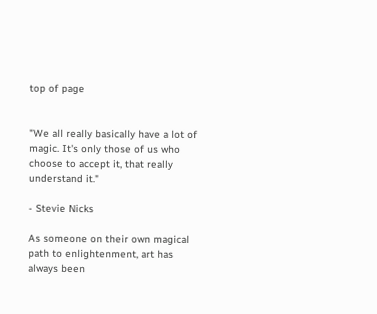top of page


"We all really basically have a lot of magic. It's only those of us who choose to accept it, that really understand it."

- Stevie Nicks

As someone on their own magical path to enlightenment, art has always been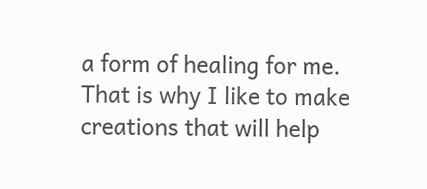a form of healing for me. That is why I like to make creations that will help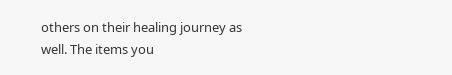others on their healing journey as well. The items you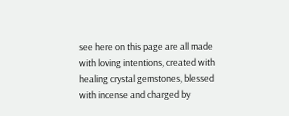see here on this page are all made with loving intentions, created with healing crystal gemstones, blessed with incense and charged by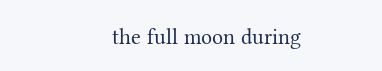the full moon during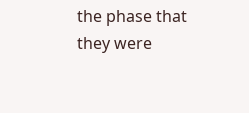the phase that they were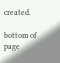created.

bottom of page